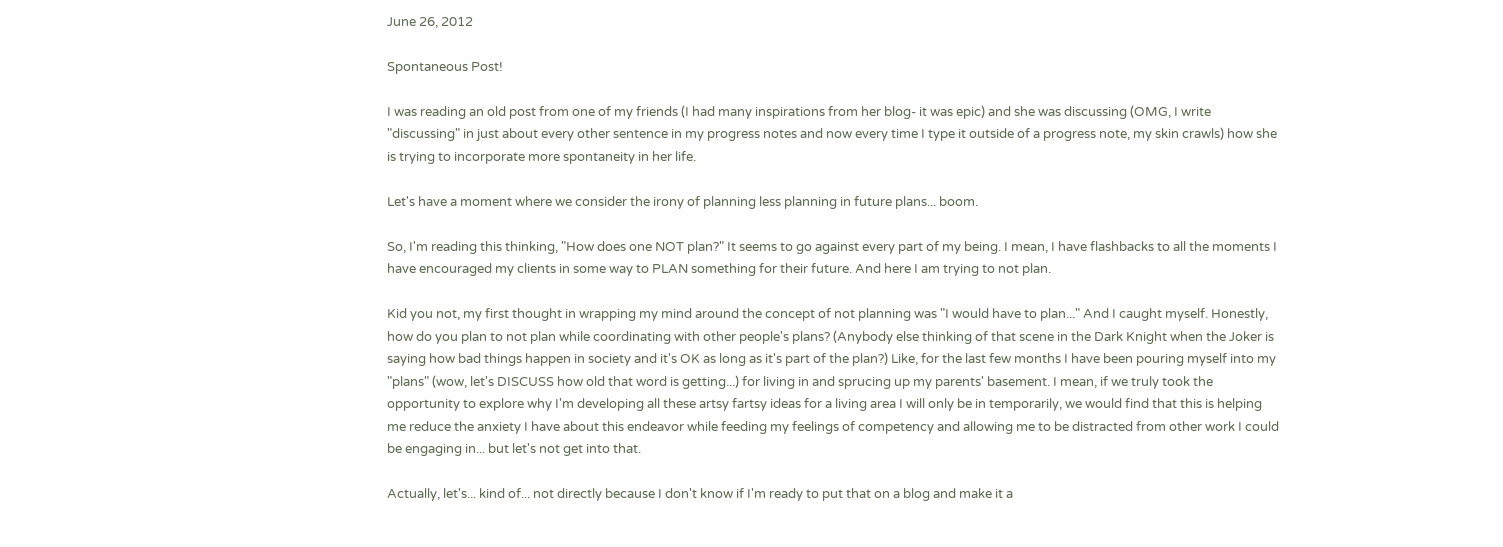June 26, 2012

Spontaneous Post!

I was reading an old post from one of my friends (I had many inspirations from her blog- it was epic) and she was discussing (OMG, I write "discussing" in just about every other sentence in my progress notes and now every time I type it outside of a progress note, my skin crawls) how she is trying to incorporate more spontaneity in her life.

Let's have a moment where we consider the irony of planning less planning in future plans... boom.

So, I'm reading this thinking, "How does one NOT plan?" It seems to go against every part of my being. I mean, I have flashbacks to all the moments I have encouraged my clients in some way to PLAN something for their future. And here I am trying to not plan.

Kid you not, my first thought in wrapping my mind around the concept of not planning was "I would have to plan..." And I caught myself. Honestly, how do you plan to not plan while coordinating with other people's plans? (Anybody else thinking of that scene in the Dark Knight when the Joker is saying how bad things happen in society and it's OK as long as it's part of the plan?) Like, for the last few months I have been pouring myself into my "plans" (wow, let's DISCUSS how old that word is getting...) for living in and sprucing up my parents' basement. I mean, if we truly took the opportunity to explore why I'm developing all these artsy fartsy ideas for a living area I will only be in temporarily, we would find that this is helping me reduce the anxiety I have about this endeavor while feeding my feelings of competency and allowing me to be distracted from other work I could be engaging in... but let's not get into that.

Actually, let's... kind of... not directly because I don't know if I'm ready to put that on a blog and make it a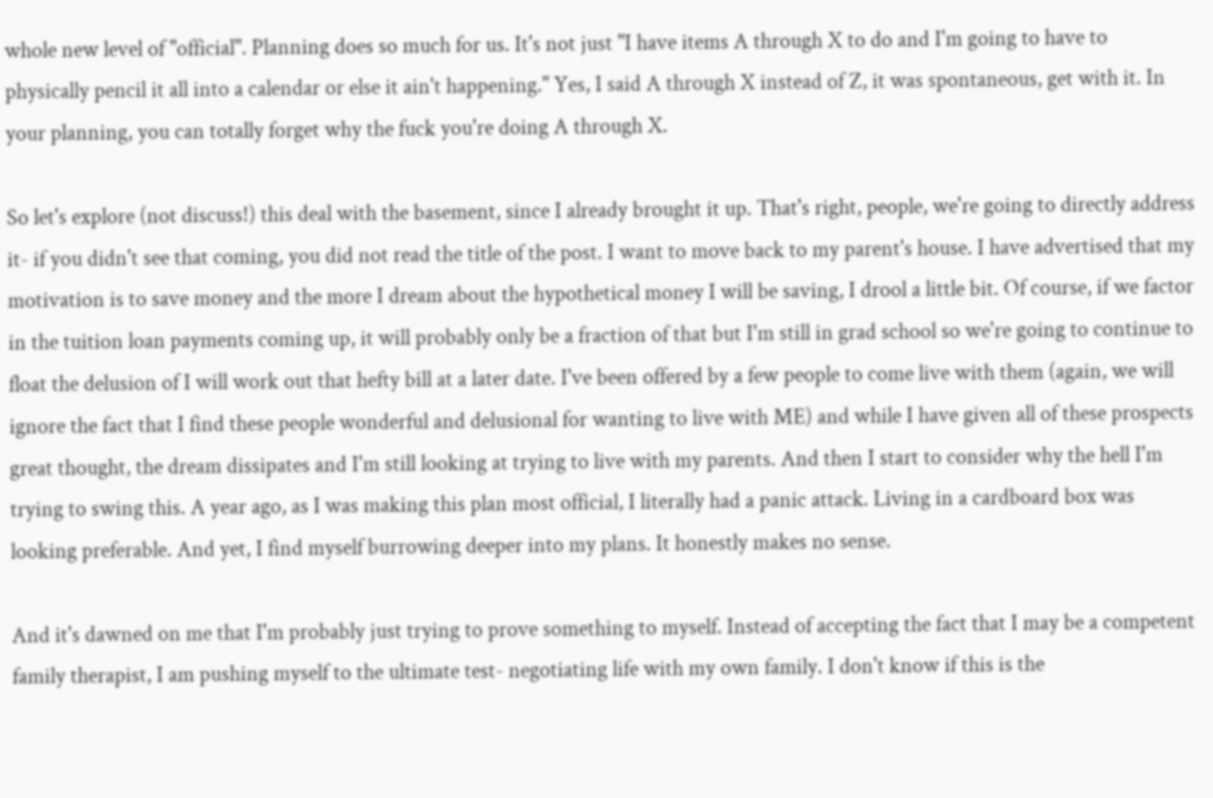whole new level of "official". Planning does so much for us. It's not just "I have items A through X to do and I'm going to have to physically pencil it all into a calendar or else it ain't happening." Yes, I said A through X instead of Z, it was spontaneous, get with it. In your planning, you can totally forget why the fuck you're doing A through X.

So let's explore (not discuss!) this deal with the basement, since I already brought it up. That's right, people, we're going to directly address it- if you didn't see that coming, you did not read the title of the post. I want to move back to my parent's house. I have advertised that my motivation is to save money and the more I dream about the hypothetical money I will be saving, I drool a little bit. Of course, if we factor in the tuition loan payments coming up, it will probably only be a fraction of that but I'm still in grad school so we're going to continue to float the delusion of I will work out that hefty bill at a later date. I've been offered by a few people to come live with them (again, we will ignore the fact that I find these people wonderful and delusional for wanting to live with ME) and while I have given all of these prospects great thought, the dream dissipates and I'm still looking at trying to live with my parents. And then I start to consider why the hell I'm trying to swing this. A year ago, as I was making this plan most official, I literally had a panic attack. Living in a cardboard box was looking preferable. And yet, I find myself burrowing deeper into my plans. It honestly makes no sense.

And it's dawned on me that I'm probably just trying to prove something to myself. Instead of accepting the fact that I may be a competent family therapist, I am pushing myself to the ultimate test- negotiating life with my own family. I don't know if this is the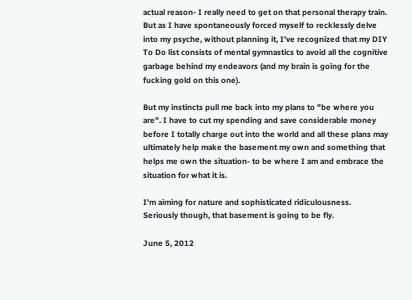actual reason- I really need to get on that personal therapy train. But as I have spontaneously forced myself to recklessly delve into my psyche, without planning it, I've recognized that my DIY To Do list consists of mental gymnastics to avoid all the cognitive garbage behind my endeavors (and my brain is going for the fucking gold on this one).

But my instincts pull me back into my plans to "be where you are". I have to cut my spending and save considerable money before I totally charge out into the world and all these plans may ultimately help make the basement my own and something that helps me own the situation- to be where I am and embrace the situation for what it is.

I'm aiming for nature and sophisticated ridiculousness.
Seriously though, that basement is going to be fly.

June 5, 2012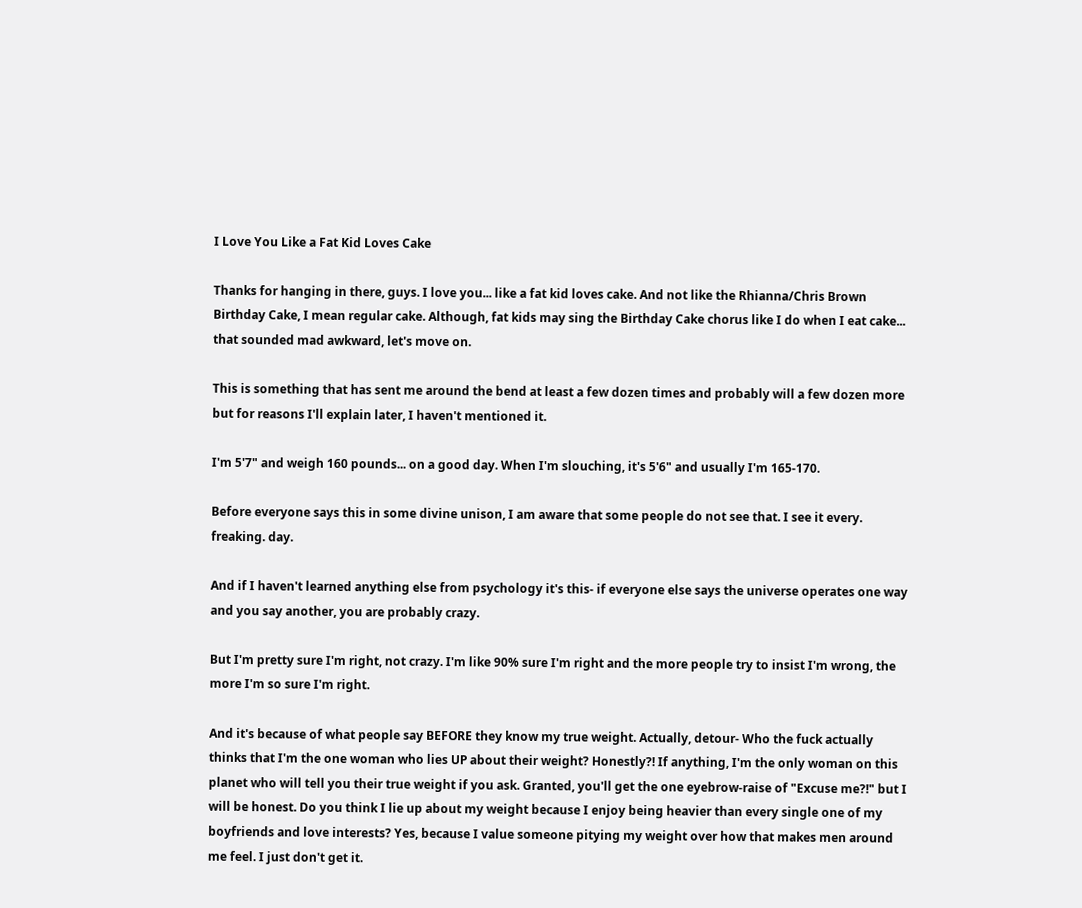I Love You Like a Fat Kid Loves Cake

Thanks for hanging in there, guys. I love you... like a fat kid loves cake. And not like the Rhianna/Chris Brown Birthday Cake, I mean regular cake. Although, fat kids may sing the Birthday Cake chorus like I do when I eat cake... that sounded mad awkward, let's move on.

This is something that has sent me around the bend at least a few dozen times and probably will a few dozen more but for reasons I'll explain later, I haven't mentioned it.

I'm 5'7" and weigh 160 pounds... on a good day. When I'm slouching, it's 5'6" and usually I'm 165-170.

Before everyone says this in some divine unison, I am aware that some people do not see that. I see it every. freaking. day.

And if I haven't learned anything else from psychology it's this- if everyone else says the universe operates one way and you say another, you are probably crazy.

But I'm pretty sure I'm right, not crazy. I'm like 90% sure I'm right and the more people try to insist I'm wrong, the more I'm so sure I'm right.

And it's because of what people say BEFORE they know my true weight. Actually, detour- Who the fuck actually thinks that I'm the one woman who lies UP about their weight? Honestly?! If anything, I'm the only woman on this planet who will tell you their true weight if you ask. Granted, you'll get the one eyebrow-raise of "Excuse me?!" but I will be honest. Do you think I lie up about my weight because I enjoy being heavier than every single one of my boyfriends and love interests? Yes, because I value someone pitying my weight over how that makes men around me feel. I just don't get it.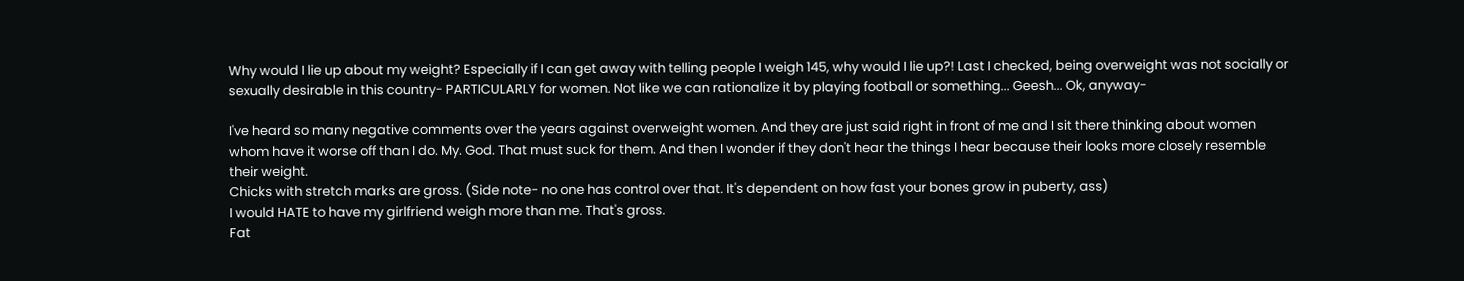Why would I lie up about my weight? Especially if I can get away with telling people I weigh 145, why would I lie up?! Last I checked, being overweight was not socially or sexually desirable in this country- PARTICULARLY for women. Not like we can rationalize it by playing football or something... Geesh... Ok, anyway-

I've heard so many negative comments over the years against overweight women. And they are just said right in front of me and I sit there thinking about women whom have it worse off than I do. My. God. That must suck for them. And then I wonder if they don't hear the things I hear because their looks more closely resemble their weight.
Chicks with stretch marks are gross. (Side note- no one has control over that. It's dependent on how fast your bones grow in puberty, ass)
I would HATE to have my girlfriend weigh more than me. That's gross.
Fat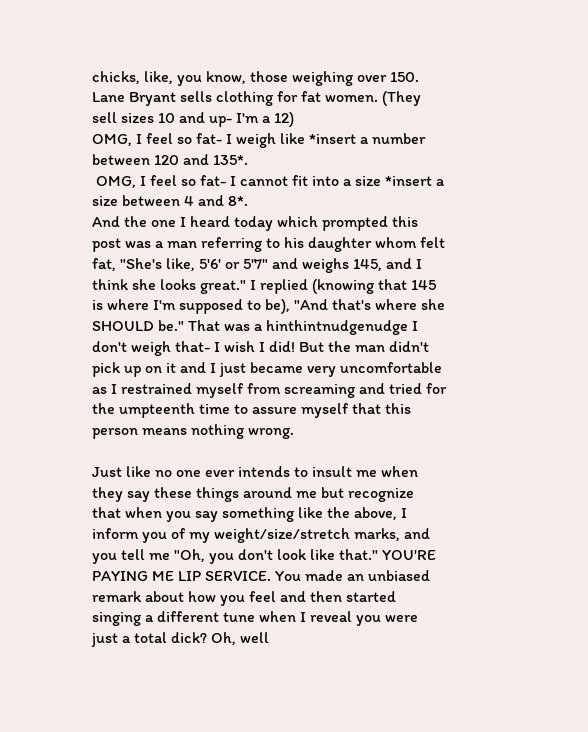chicks, like, you know, those weighing over 150.
Lane Bryant sells clothing for fat women. (They sell sizes 10 and up- I'm a 12)
OMG, I feel so fat- I weigh like *insert a number between 120 and 135*.
 OMG, I feel so fat- I cannot fit into a size *insert a size between 4 and 8*.
And the one I heard today which prompted this post was a man referring to his daughter whom felt fat, "She's like, 5'6' or 5'7" and weighs 145, and I think she looks great." I replied (knowing that 145 is where I'm supposed to be), "And that's where she SHOULD be." That was a hinthintnudgenudge I don't weigh that- I wish I did! But the man didn't pick up on it and I just became very uncomfortable as I restrained myself from screaming and tried for the umpteenth time to assure myself that this person means nothing wrong.

Just like no one ever intends to insult me when they say these things around me but recognize that when you say something like the above, I inform you of my weight/size/stretch marks, and you tell me "Oh, you don't look like that." YOU'RE PAYING ME LIP SERVICE. You made an unbiased remark about how you feel and then started singing a different tune when I reveal you were just a total dick? Oh, well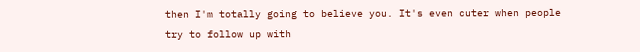then I'm totally going to believe you. It's even cuter when people try to follow up with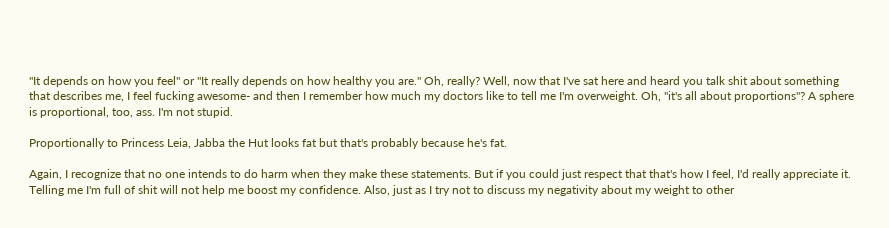"It depends on how you feel" or "It really depends on how healthy you are." Oh, really? Well, now that I've sat here and heard you talk shit about something that describes me, I feel fucking awesome- and then I remember how much my doctors like to tell me I'm overweight. Oh, "it's all about proportions"? A sphere is proportional, too, ass. I'm not stupid.

Proportionally to Princess Leia, Jabba the Hut looks fat but that's probably because he's fat.

Again, I recognize that no one intends to do harm when they make these statements. But if you could just respect that that's how I feel, I'd really appreciate it. Telling me I'm full of shit will not help me boost my confidence. Also, just as I try not to discuss my negativity about my weight to other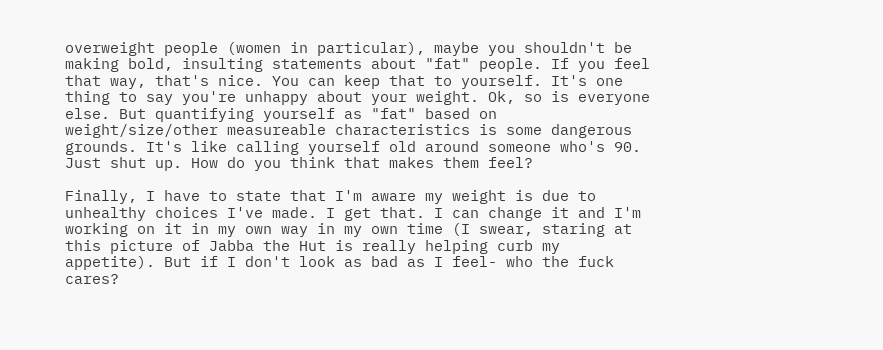overweight people (women in particular), maybe you shouldn't be making bold, insulting statements about "fat" people. If you feel that way, that's nice. You can keep that to yourself. It's one thing to say you're unhappy about your weight. Ok, so is everyone else. But quantifying yourself as "fat" based on weight/size/other measureable characteristics is some dangerous grounds. It's like calling yourself old around someone who's 90. Just shut up. How do you think that makes them feel?

Finally, I have to state that I'm aware my weight is due to unhealthy choices I've made. I get that. I can change it and I'm working on it in my own way in my own time (I swear, staring at this picture of Jabba the Hut is really helping curb my appetite). But if I don't look as bad as I feel- who the fuck cares?